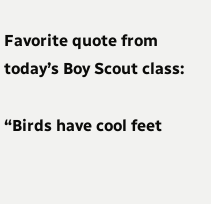Favorite quote from today’s Boy Scout class:

“Birds have cool feet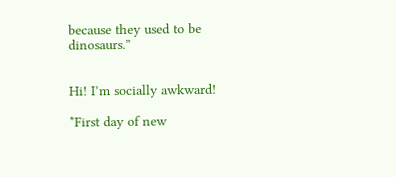because they used to be dinosaurs.”


Hi! I’m socially awkward!

*First day of new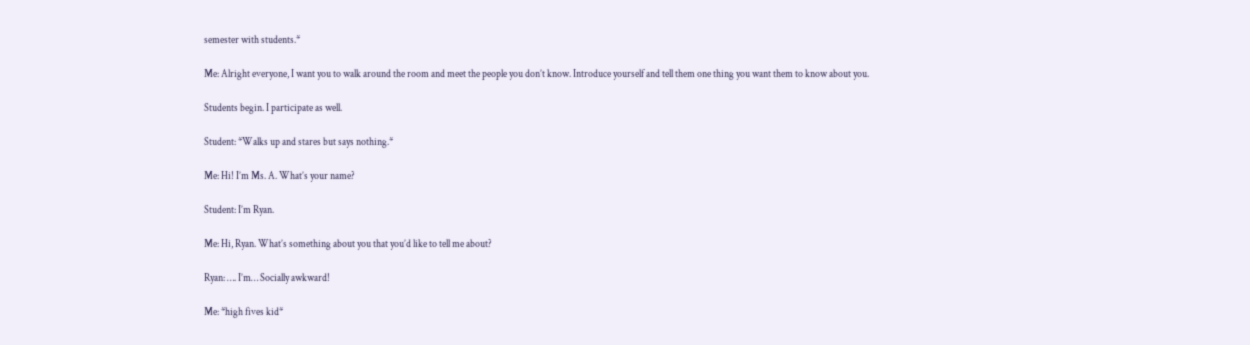semester with students.*

Me: Alright everyone, I want you to walk around the room and meet the people you don’t know. Introduce yourself and tell them one thing you want them to know about you.

Students begin. I participate as well.

Student: *Walks up and stares but says nothing.*

Me: Hi! I’m Ms. A. What’s your name?

Student: I’m Ryan.

Me: Hi, Ryan. What’s something about you that you’d like to tell me about?

Ryan: …. I’m… Socially awkward!

Me: *high fives kid*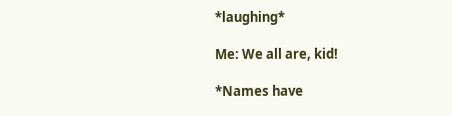*laughing*

Me: We all are, kid!

*Names have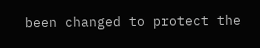been changed to protect the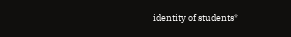identity of students*